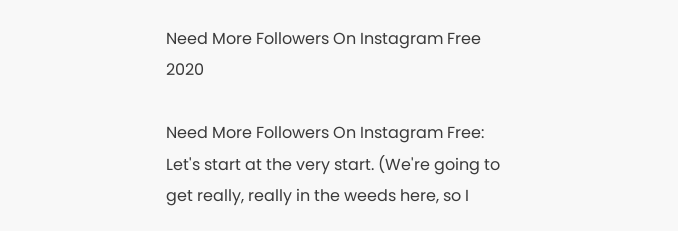Need More Followers On Instagram Free 2020

Need More Followers On Instagram Free: Let's start at the very start. (We're going to get really, really in the weeds here, so I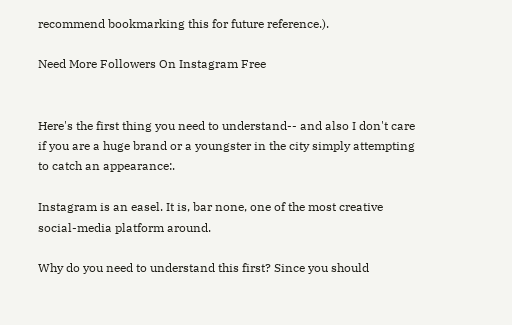recommend bookmarking this for future reference.).

Need More Followers On Instagram Free


Here's the first thing you need to understand-- and also I don't care if you are a huge brand or a youngster in the city simply attempting to catch an appearance:.

Instagram is an easel. It is, bar none, one of the most creative social-media platform around.

Why do you need to understand this first? Since you should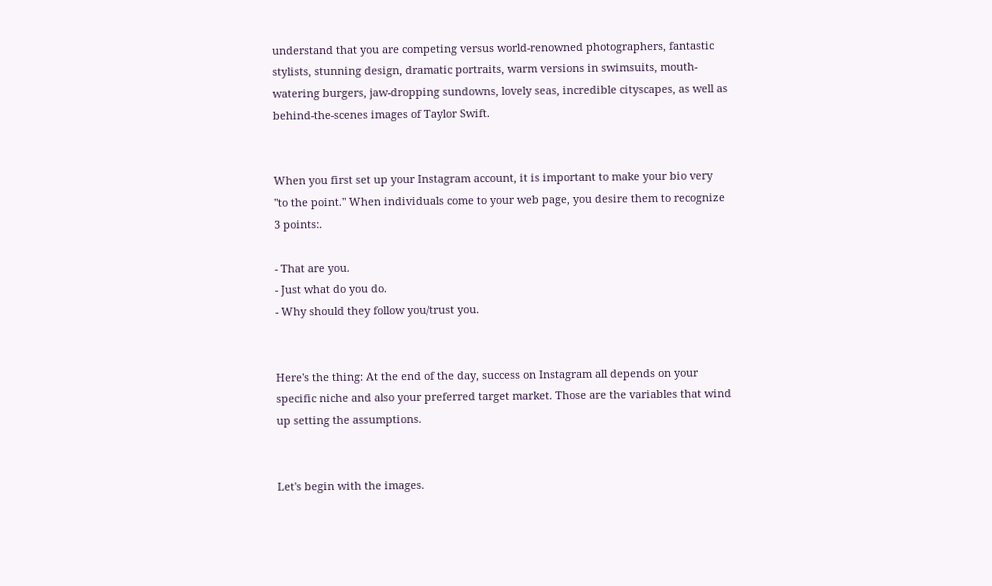understand that you are competing versus world-renowned photographers, fantastic stylists, stunning design, dramatic portraits, warm versions in swimsuits, mouth-watering burgers, jaw-dropping sundowns, lovely seas, incredible cityscapes, as well as behind-the-scenes images of Taylor Swift.


When you first set up your Instagram account, it is important to make your bio very "to the point." When individuals come to your web page, you desire them to recognize 3 points:.

- That are you.
- Just what do you do.
- Why should they follow you/trust you.


Here's the thing: At the end of the day, success on Instagram all depends on your specific niche and also your preferred target market. Those are the variables that wind up setting the assumptions.


Let's begin with the images.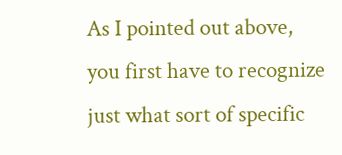As I pointed out above, you first have to recognize just what sort of specific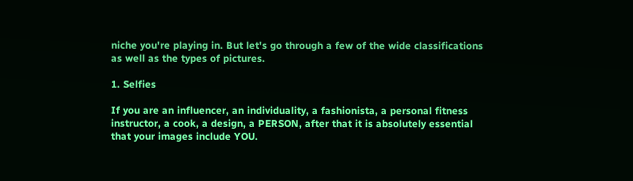niche you're playing in. But let's go through a few of the wide classifications as well as the types of pictures.

1. Selfies

If you are an influencer, an individuality, a fashionista, a personal fitness instructor, a cook, a design, a PERSON, after that it is absolutely essential that your images include YOU.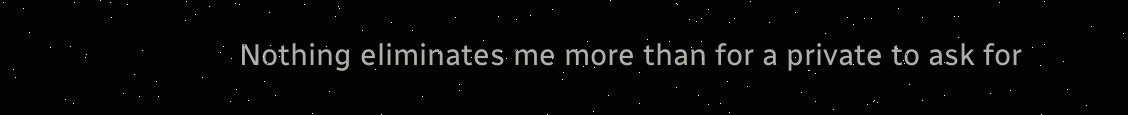Nothing eliminates me more than for a private to ask for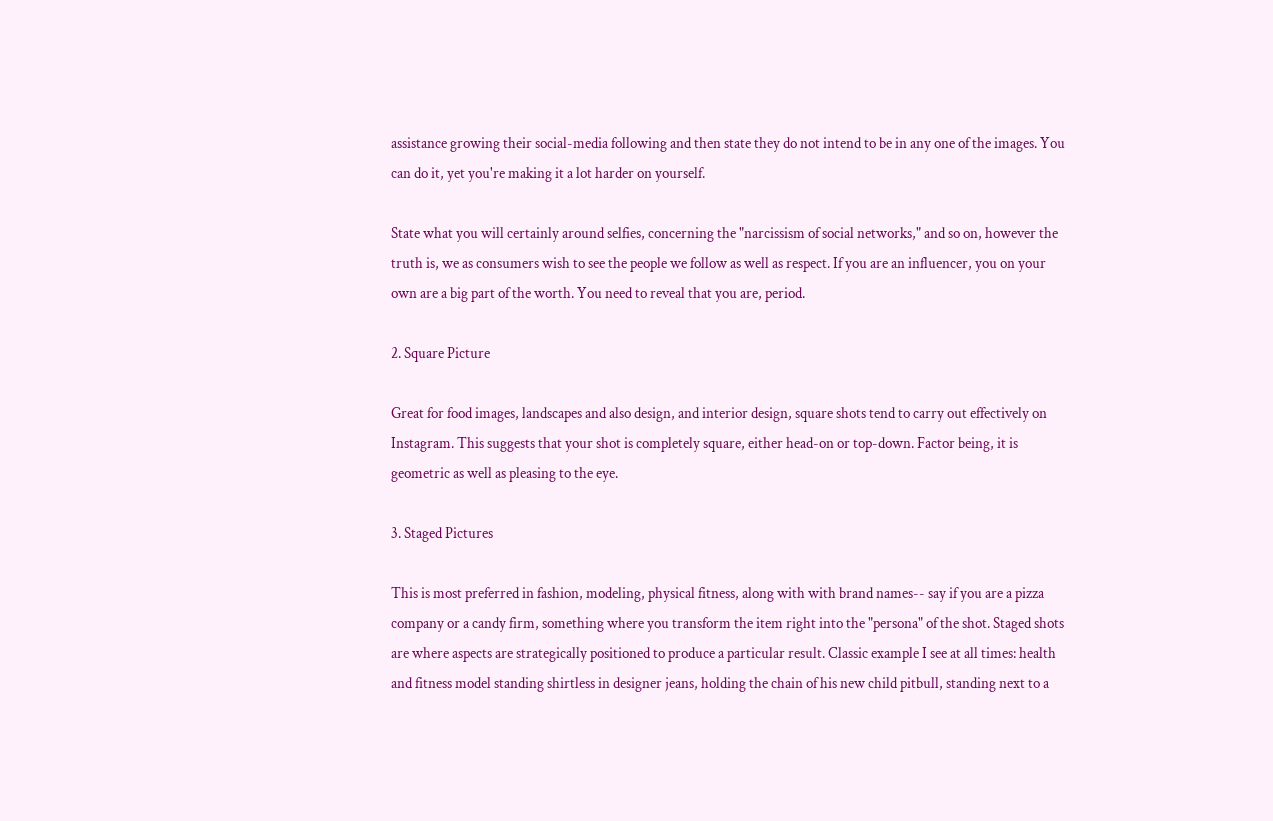assistance growing their social-media following and then state they do not intend to be in any one of the images. You can do it, yet you're making it a lot harder on yourself.

State what you will certainly around selfies, concerning the "narcissism of social networks," and so on, however the truth is, we as consumers wish to see the people we follow as well as respect. If you are an influencer, you on your own are a big part of the worth. You need to reveal that you are, period.

2. Square Picture

Great for food images, landscapes and also design, and interior design, square shots tend to carry out effectively on Instagram. This suggests that your shot is completely square, either head-on or top-down. Factor being, it is geometric as well as pleasing to the eye.

3. Staged Pictures

This is most preferred in fashion, modeling, physical fitness, along with with brand names-- say if you are a pizza company or a candy firm, something where you transform the item right into the "persona" of the shot. Staged shots are where aspects are strategically positioned to produce a particular result. Classic example I see at all times: health and fitness model standing shirtless in designer jeans, holding the chain of his new child pitbull, standing next to a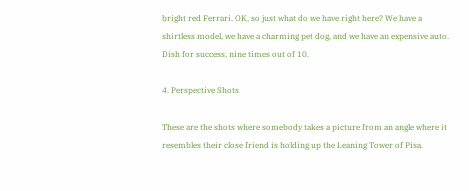bright red Ferrari. OK, so just what do we have right here? We have a shirtless model, we have a charming pet dog, and we have an expensive auto. Dish for success, nine times out of 10.

4. Perspective Shots

These are the shots where somebody takes a picture from an angle where it resembles their close friend is holding up the Leaning Tower of Pisa.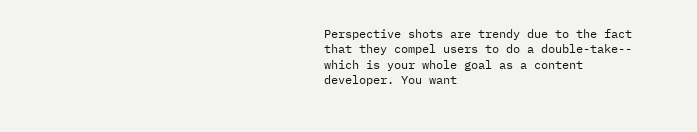Perspective shots are trendy due to the fact that they compel users to do a double-take-- which is your whole goal as a content developer. You want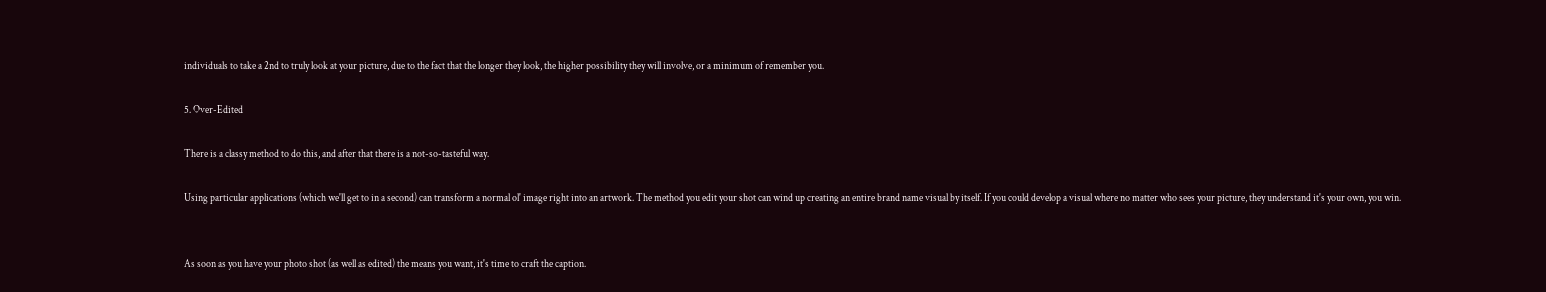individuals to take a 2nd to truly look at your picture, due to the fact that the longer they look, the higher possibility they will involve, or a minimum of remember you.

5. Over-Edited

There is a classy method to do this, and after that there is a not-so-tasteful way.

Using particular applications (which we'll get to in a second) can transform a normal ol' image right into an artwork. The method you edit your shot can wind up creating an entire brand name visual by itself. If you could develop a visual where no matter who sees your picture, they understand it's your own, you win.


As soon as you have your photo shot (as well as edited) the means you want, it's time to craft the caption.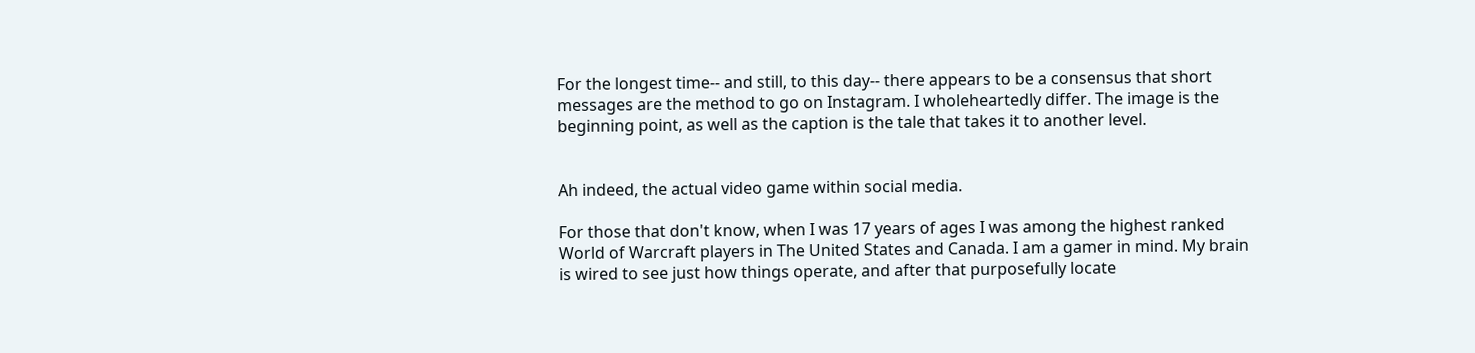For the longest time-- and still, to this day-- there appears to be a consensus that short messages are the method to go on Instagram. I wholeheartedly differ. The image is the beginning point, as well as the caption is the tale that takes it to another level.


Ah indeed, the actual video game within social media.

For those that don't know, when I was 17 years of ages I was among the highest ranked World of Warcraft players in The United States and Canada. I am a gamer in mind. My brain is wired to see just how things operate, and after that purposefully locate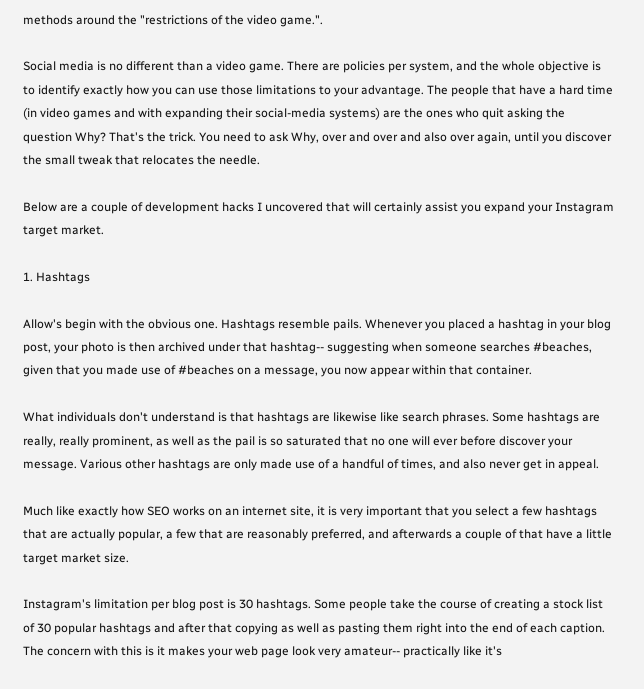methods around the "restrictions of the video game.".

Social media is no different than a video game. There are policies per system, and the whole objective is to identify exactly how you can use those limitations to your advantage. The people that have a hard time (in video games and with expanding their social-media systems) are the ones who quit asking the question Why? That's the trick. You need to ask Why, over and over and also over again, until you discover the small tweak that relocates the needle.

Below are a couple of development hacks I uncovered that will certainly assist you expand your Instagram target market.

1. Hashtags

Allow's begin with the obvious one. Hashtags resemble pails. Whenever you placed a hashtag in your blog post, your photo is then archived under that hashtag-- suggesting when someone searches #beaches, given that you made use of #beaches on a message, you now appear within that container.

What individuals don't understand is that hashtags are likewise like search phrases. Some hashtags are really, really prominent, as well as the pail is so saturated that no one will ever before discover your message. Various other hashtags are only made use of a handful of times, and also never get in appeal.

Much like exactly how SEO works on an internet site, it is very important that you select a few hashtags that are actually popular, a few that are reasonably preferred, and afterwards a couple of that have a little target market size.

Instagram's limitation per blog post is 30 hashtags. Some people take the course of creating a stock list of 30 popular hashtags and after that copying as well as pasting them right into the end of each caption. The concern with this is it makes your web page look very amateur-- practically like it's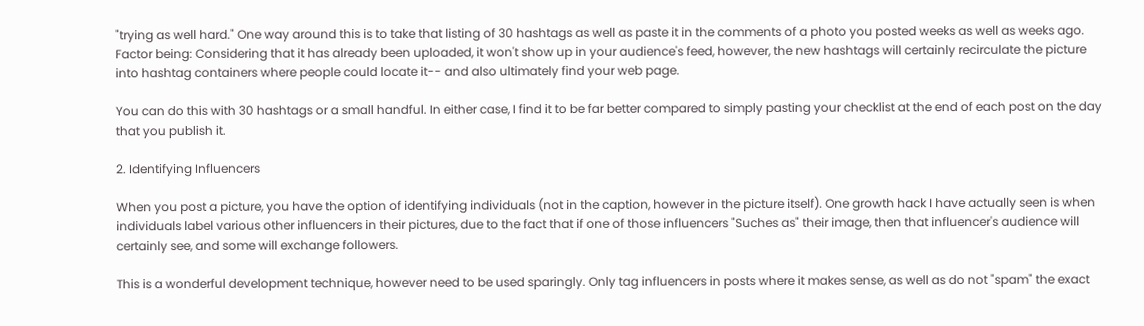"trying as well hard." One way around this is to take that listing of 30 hashtags as well as paste it in the comments of a photo you posted weeks as well as weeks ago. Factor being: Considering that it has already been uploaded, it won't show up in your audience's feed, however, the new hashtags will certainly recirculate the picture into hashtag containers where people could locate it-- and also ultimately find your web page.

You can do this with 30 hashtags or a small handful. In either case, I find it to be far better compared to simply pasting your checklist at the end of each post on the day that you publish it.

2. Identifying Influencers

When you post a picture, you have the option of identifying individuals (not in the caption, however in the picture itself). One growth hack I have actually seen is when individuals label various other influencers in their pictures, due to the fact that if one of those influencers "Suches as" their image, then that influencer's audience will certainly see, and some will exchange followers.

This is a wonderful development technique, however need to be used sparingly. Only tag influencers in posts where it makes sense, as well as do not "spam" the exact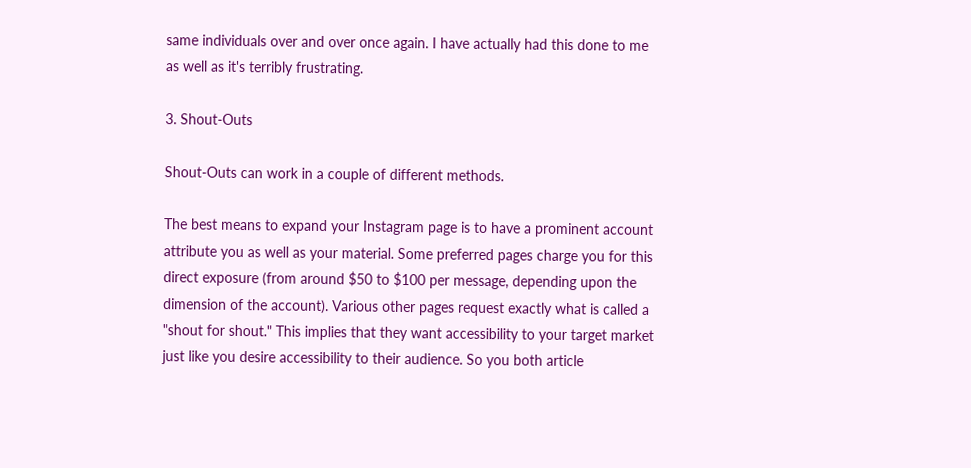same individuals over and over once again. I have actually had this done to me as well as it's terribly frustrating.

3. Shout-Outs

Shout-Outs can work in a couple of different methods.

The best means to expand your Instagram page is to have a prominent account attribute you as well as your material. Some preferred pages charge you for this direct exposure (from around $50 to $100 per message, depending upon the dimension of the account). Various other pages request exactly what is called a "shout for shout." This implies that they want accessibility to your target market just like you desire accessibility to their audience. So you both article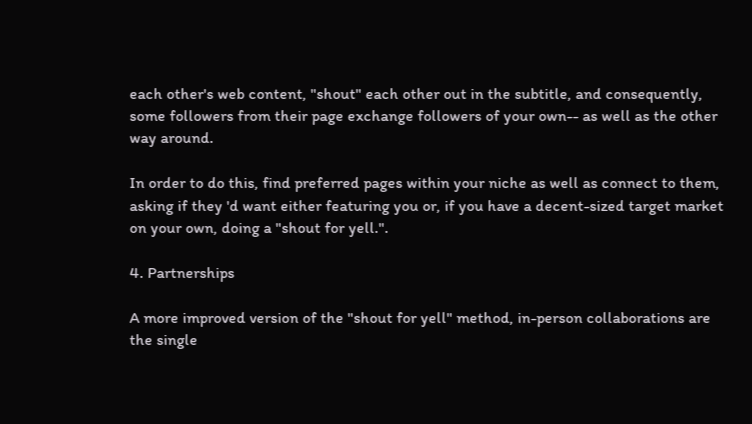each other's web content, "shout" each other out in the subtitle, and consequently, some followers from their page exchange followers of your own-- as well as the other way around.

In order to do this, find preferred pages within your niche as well as connect to them, asking if they 'd want either featuring you or, if you have a decent-sized target market on your own, doing a "shout for yell.".

4. Partnerships

A more improved version of the "shout for yell" method, in-person collaborations are the single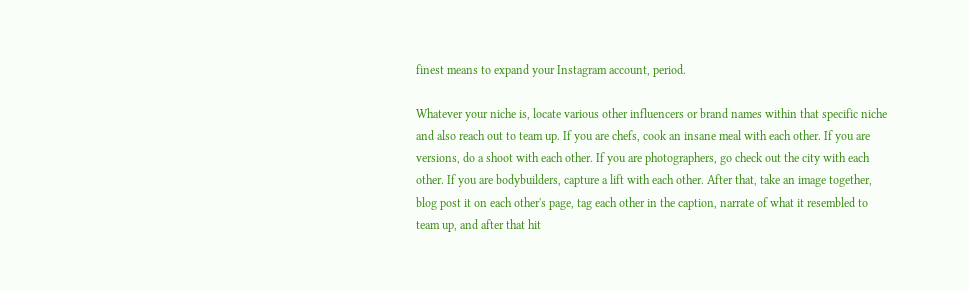finest means to expand your Instagram account, period.

Whatever your niche is, locate various other influencers or brand names within that specific niche and also reach out to team up. If you are chefs, cook an insane meal with each other. If you are versions, do a shoot with each other. If you are photographers, go check out the city with each other. If you are bodybuilders, capture a lift with each other. After that, take an image together, blog post it on each other's page, tag each other in the caption, narrate of what it resembled to team up, and after that hit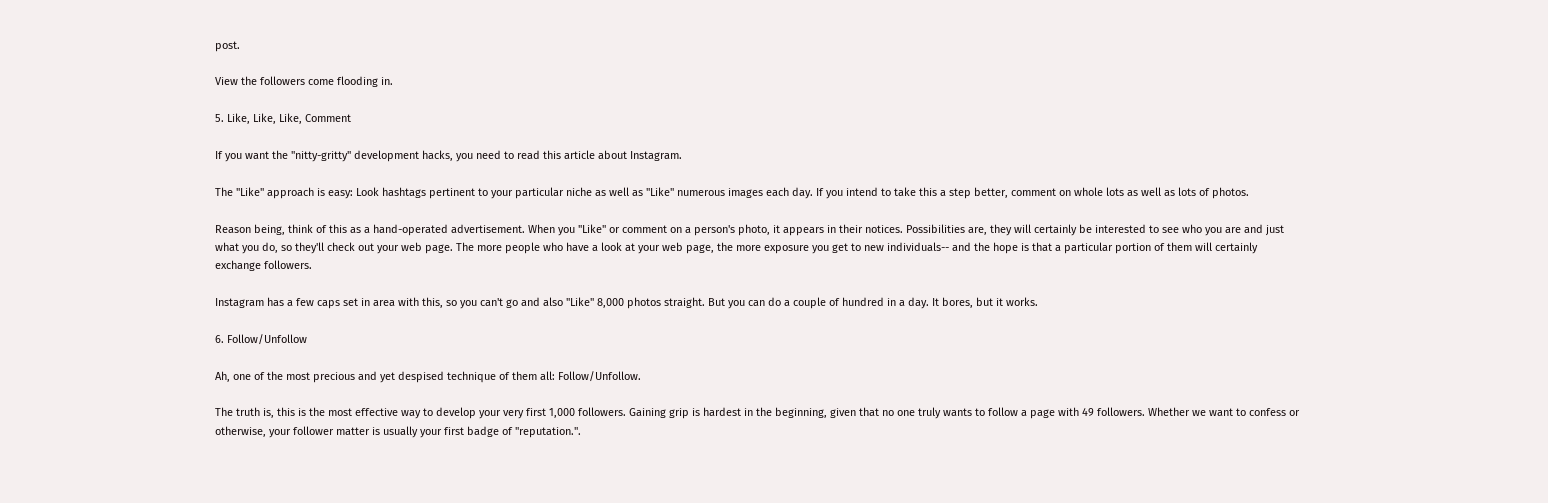post.

View the followers come flooding in.

5. Like, Like, Like, Comment

If you want the "nitty-gritty" development hacks, you need to read this article about Instagram.

The "Like" approach is easy: Look hashtags pertinent to your particular niche as well as "Like" numerous images each day. If you intend to take this a step better, comment on whole lots as well as lots of photos.

Reason being, think of this as a hand-operated advertisement. When you "Like" or comment on a person's photo, it appears in their notices. Possibilities are, they will certainly be interested to see who you are and just what you do, so they'll check out your web page. The more people who have a look at your web page, the more exposure you get to new individuals-- and the hope is that a particular portion of them will certainly exchange followers.

Instagram has a few caps set in area with this, so you can't go and also "Like" 8,000 photos straight. But you can do a couple of hundred in a day. It bores, but it works.

6. Follow/Unfollow

Ah, one of the most precious and yet despised technique of them all: Follow/Unfollow.

The truth is, this is the most effective way to develop your very first 1,000 followers. Gaining grip is hardest in the beginning, given that no one truly wants to follow a page with 49 followers. Whether we want to confess or otherwise, your follower matter is usually your first badge of "reputation.".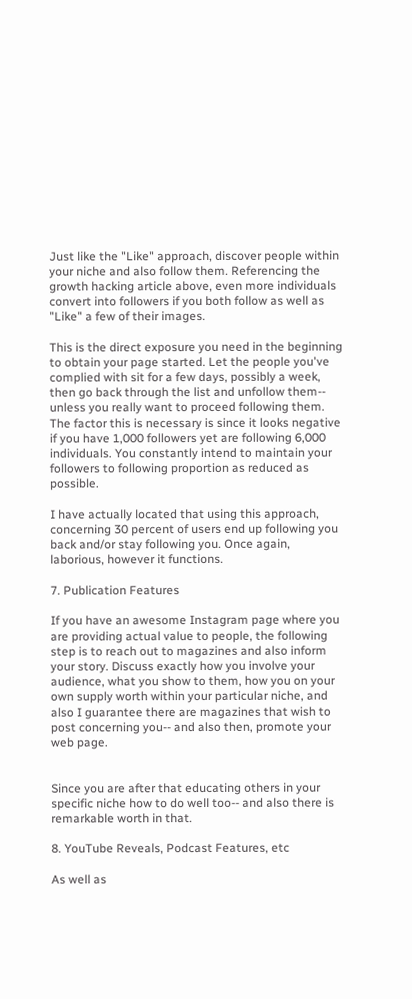Just like the "Like" approach, discover people within your niche and also follow them. Referencing the growth hacking article above, even more individuals convert into followers if you both follow as well as "Like" a few of their images.

This is the direct exposure you need in the beginning to obtain your page started. Let the people you've complied with sit for a few days, possibly a week, then go back through the list and unfollow them-- unless you really want to proceed following them. The factor this is necessary is since it looks negative if you have 1,000 followers yet are following 6,000 individuals. You constantly intend to maintain your followers to following proportion as reduced as possible.

I have actually located that using this approach, concerning 30 percent of users end up following you back and/or stay following you. Once again, laborious, however it functions.

7. Publication Features

If you have an awesome Instagram page where you are providing actual value to people, the following step is to reach out to magazines and also inform your story. Discuss exactly how you involve your audience, what you show to them, how you on your own supply worth within your particular niche, and also I guarantee there are magazines that wish to post concerning you-- and also then, promote your web page.


Since you are after that educating others in your specific niche how to do well too-- and also there is remarkable worth in that.

8. YouTube Reveals, Podcast Features, etc

As well as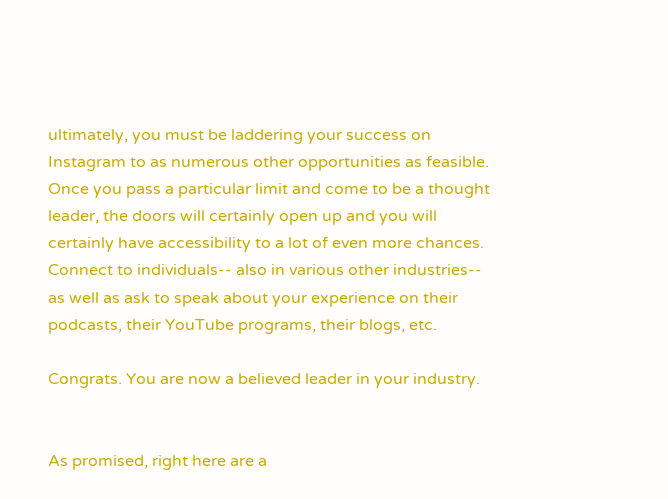ultimately, you must be laddering your success on Instagram to as numerous other opportunities as feasible. Once you pass a particular limit and come to be a thought leader, the doors will certainly open up and you will certainly have accessibility to a lot of even more chances. Connect to individuals-- also in various other industries-- as well as ask to speak about your experience on their podcasts, their YouTube programs, their blogs, etc.

Congrats. You are now a believed leader in your industry.


As promised, right here are a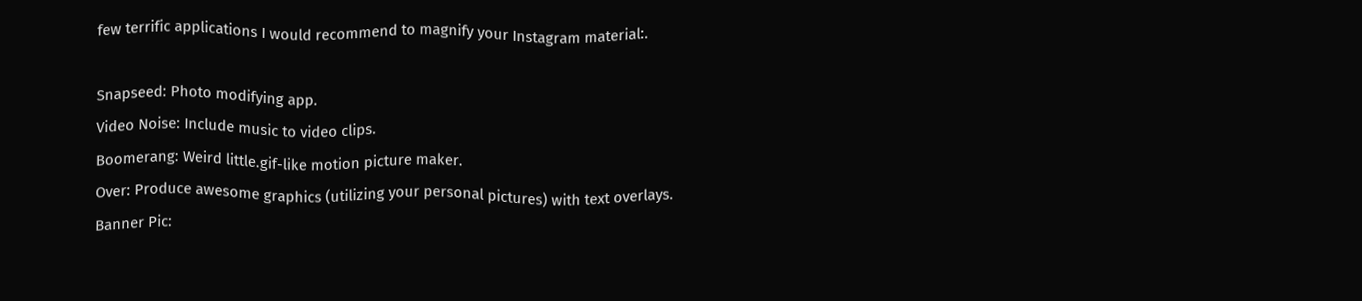few terrific applications I would recommend to magnify your Instagram material:.

Snapseed: Photo modifying app.
Video Noise: Include music to video clips.
Boomerang: Weird little.gif-like motion picture maker.
Over: Produce awesome graphics (utilizing your personal pictures) with text overlays.
Banner Pic: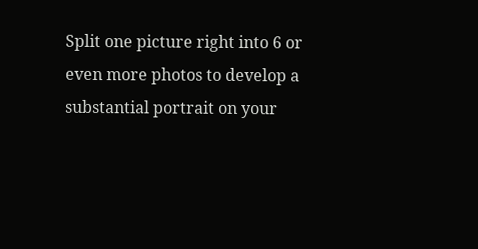Split one picture right into 6 or even more photos to develop a substantial portrait on your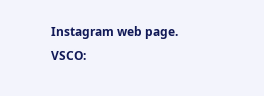Instagram web page.
VSCO: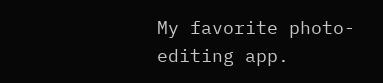My favorite photo-editing app.